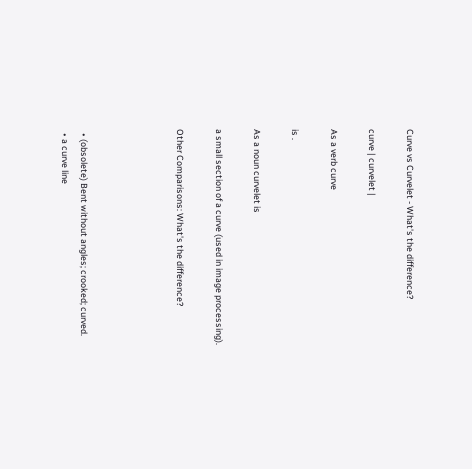Curve vs Curvelet - What's the difference?

curve | curvelet |

As a verb curve

is .

As a noun curvelet is

a small section of a curve (used in image processing).

Other Comparisons: What's the difference?




  • (obsolete) Bent without angles; crooked; curved.
  • a curve line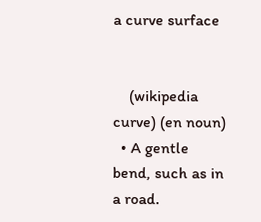a curve surface


    (wikipedia curve) (en noun)
  • A gentle bend, such as in a road.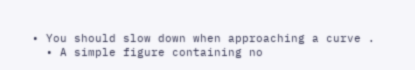• You should slow down when approaching a curve .
  • A simple figure containing no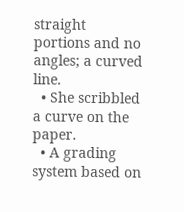straight portions and no angles; a curved line.
  • She scribbled a curve on the paper.
  • A grading system based on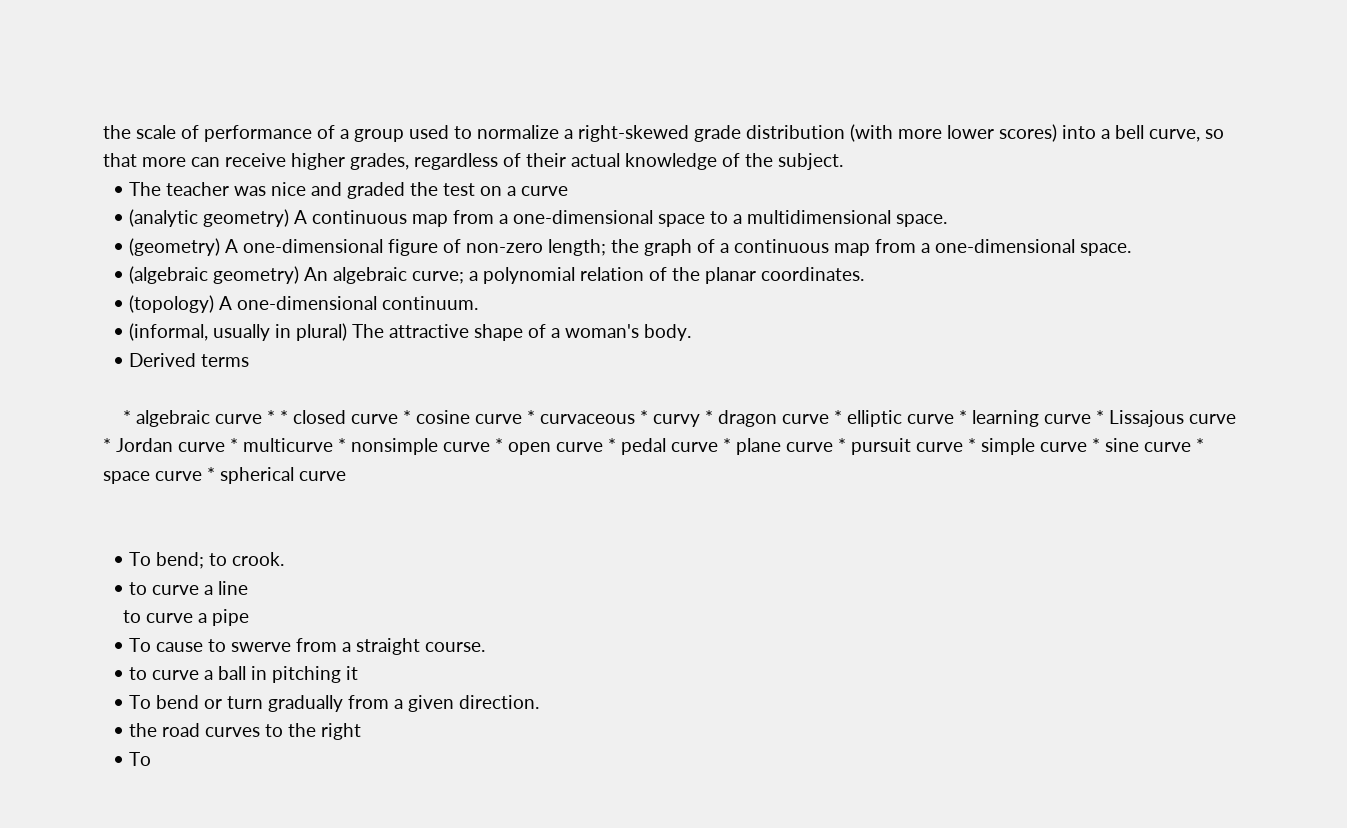the scale of performance of a group used to normalize a right-skewed grade distribution (with more lower scores) into a bell curve, so that more can receive higher grades, regardless of their actual knowledge of the subject.
  • The teacher was nice and graded the test on a curve
  • (analytic geometry) A continuous map from a one-dimensional space to a multidimensional space.
  • (geometry) A one-dimensional figure of non-zero length; the graph of a continuous map from a one-dimensional space.
  • (algebraic geometry) An algebraic curve; a polynomial relation of the planar coordinates.
  • (topology) A one-dimensional continuum.
  • (informal, usually in plural) The attractive shape of a woman's body.
  • Derived terms

    * algebraic curve * * closed curve * cosine curve * curvaceous * curvy * dragon curve * elliptic curve * learning curve * Lissajous curve * Jordan curve * multicurve * nonsimple curve * open curve * pedal curve * plane curve * pursuit curve * simple curve * sine curve * space curve * spherical curve


  • To bend; to crook.
  • to curve a line
    to curve a pipe
  • To cause to swerve from a straight course.
  • to curve a ball in pitching it
  • To bend or turn gradually from a given direction.
  • the road curves to the right
  • To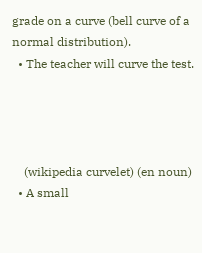grade on a curve (bell curve of a normal distribution).
  • The teacher will curve the test.




    (wikipedia curvelet) (en noun)
  • A small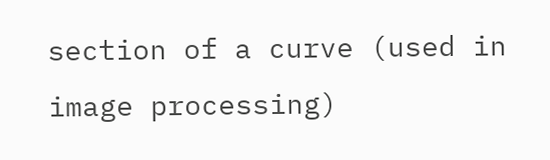section of a curve (used in image processing)